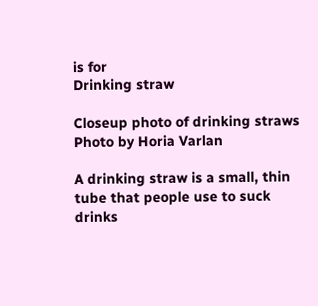is for
Drinking straw

Closeup photo of drinking straws
Photo by Horia Varlan

A drinking straw is a small, thin tube that people use to suck drinks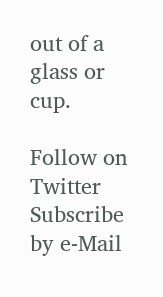out of a glass or cup.

Follow on Twitter
Subscribe by e-Mail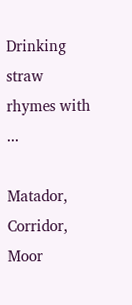Drinking straw rhymes with ...

Matador, Corridor, Moor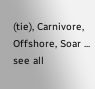(tie), Carnivore, Offshore, Soar ... see all